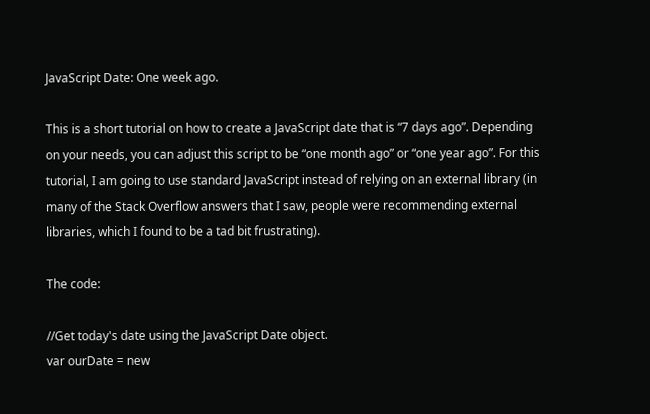JavaScript Date: One week ago.

This is a short tutorial on how to create a JavaScript date that is “7 days ago”. Depending on your needs, you can adjust this script to be “one month ago” or “one year ago”. For this tutorial, I am going to use standard JavaScript instead of relying on an external library (in many of the Stack Overflow answers that I saw, people were recommending external libraries, which I found to be a tad bit frustrating).

The code:

//Get today's date using the JavaScript Date object.
var ourDate = new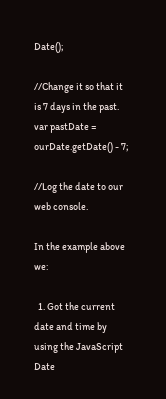Date();

//Change it so that it is 7 days in the past.
var pastDate = ourDate.getDate() - 7;

//Log the date to our web console.

In the example above we:

  1. Got the current date and time by using the JavaScript Date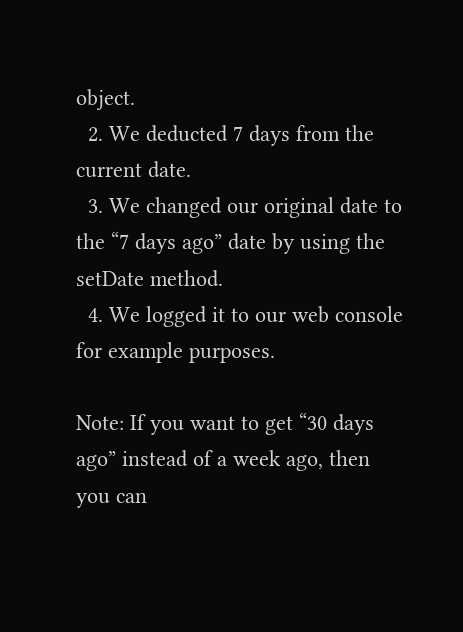object.
  2. We deducted 7 days from the current date.
  3. We changed our original date to the “7 days ago” date by using the setDate method.
  4. We logged it to our web console for example purposes.

Note: If you want to get “30 days ago” instead of a week ago, then you can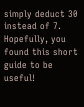simply deduct 30 instead of 7. Hopefully, you found this short guide to be useful!